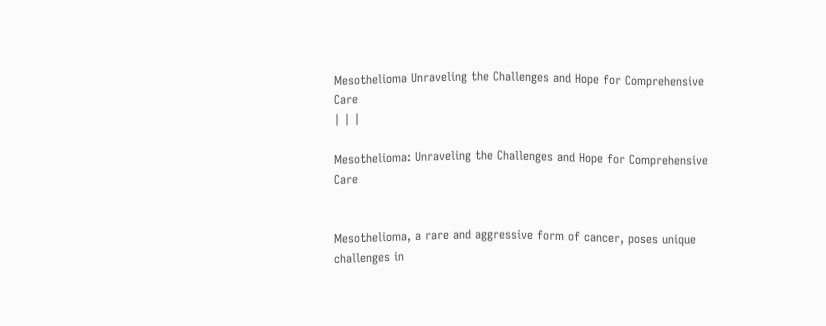Mesothelioma Unraveling the Challenges and Hope for Comprehensive Care
| | |

Mesothelioma: Unraveling the Challenges and Hope for Comprehensive Care


Mesothelioma, a rare and aggressive form of cancer, poses unique challenges in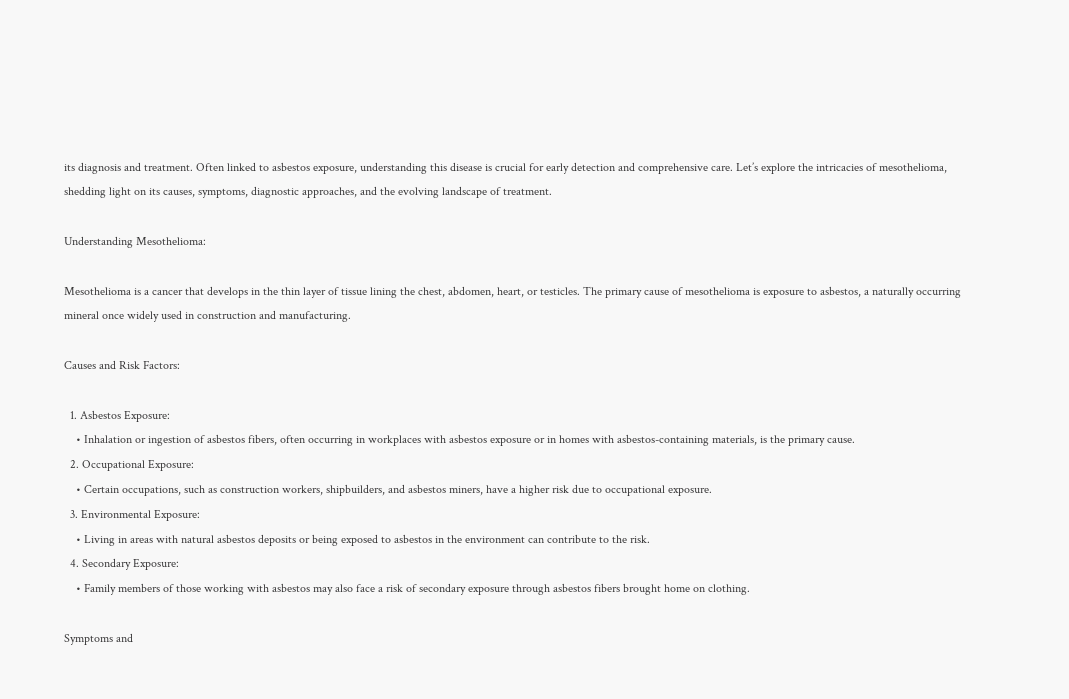its diagnosis and treatment. Often linked to asbestos exposure, understanding this disease is crucial for early detection and comprehensive care. Let’s explore the intricacies of mesothelioma, shedding light on its causes, symptoms, diagnostic approaches, and the evolving landscape of treatment.

Understanding Mesothelioma:

Mesothelioma is a cancer that develops in the thin layer of tissue lining the chest, abdomen, heart, or testicles. The primary cause of mesothelioma is exposure to asbestos, a naturally occurring mineral once widely used in construction and manufacturing.

Causes and Risk Factors:

  1. Asbestos Exposure:
    • Inhalation or ingestion of asbestos fibers, often occurring in workplaces with asbestos exposure or in homes with asbestos-containing materials, is the primary cause.
  2. Occupational Exposure:
    • Certain occupations, such as construction workers, shipbuilders, and asbestos miners, have a higher risk due to occupational exposure.
  3. Environmental Exposure:
    • Living in areas with natural asbestos deposits or being exposed to asbestos in the environment can contribute to the risk.
  4. Secondary Exposure:
    • Family members of those working with asbestos may also face a risk of secondary exposure through asbestos fibers brought home on clothing.

Symptoms and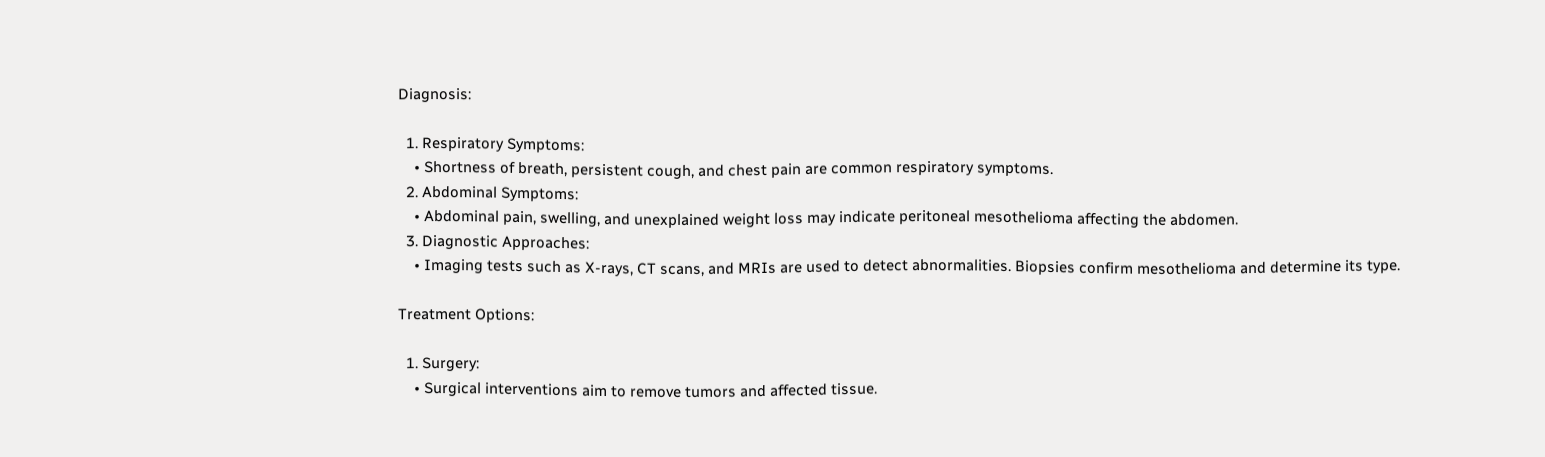Diagnosis:

  1. Respiratory Symptoms:
    • Shortness of breath, persistent cough, and chest pain are common respiratory symptoms.
  2. Abdominal Symptoms:
    • Abdominal pain, swelling, and unexplained weight loss may indicate peritoneal mesothelioma affecting the abdomen.
  3. Diagnostic Approaches:
    • Imaging tests such as X-rays, CT scans, and MRIs are used to detect abnormalities. Biopsies confirm mesothelioma and determine its type.

Treatment Options:

  1. Surgery:
    • Surgical interventions aim to remove tumors and affected tissue.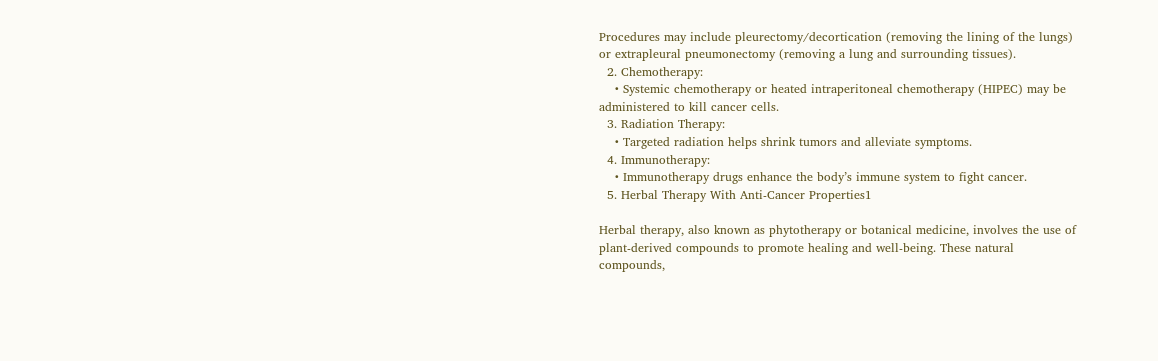Procedures may include pleurectomy/decortication (removing the lining of the lungs) or extrapleural pneumonectomy (removing a lung and surrounding tissues).
  2. Chemotherapy:
    • Systemic chemotherapy or heated intraperitoneal chemotherapy (HIPEC) may be administered to kill cancer cells.
  3. Radiation Therapy:
    • Targeted radiation helps shrink tumors and alleviate symptoms.
  4. Immunotherapy:
    • Immunotherapy drugs enhance the body’s immune system to fight cancer.
  5. Herbal Therapy With Anti-Cancer Properties1

Herbal therapy, also known as phytotherapy or botanical medicine, involves the use of plant-derived compounds to promote healing and well-being. These natural compounds,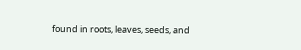found in roots, leaves, seeds, and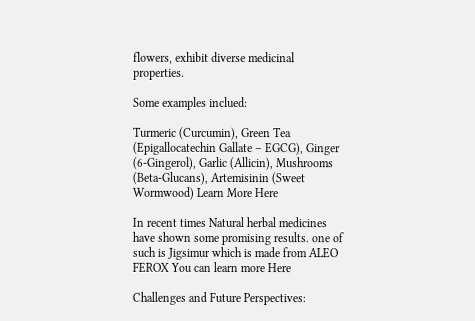flowers, exhibit diverse medicinal properties.

Some examples inclued:

Turmeric (Curcumin), Green Tea (Epigallocatechin Gallate – EGCG), Ginger (6-Gingerol), Garlic (Allicin), Mushrooms (Beta-Glucans), Artemisinin (Sweet Wormwood) Learn More Here

In recent times Natural herbal medicines have shown some promising results. one of such is Jigsimur which is made from ALEO FEROX You can learn more Here

Challenges and Future Perspectives: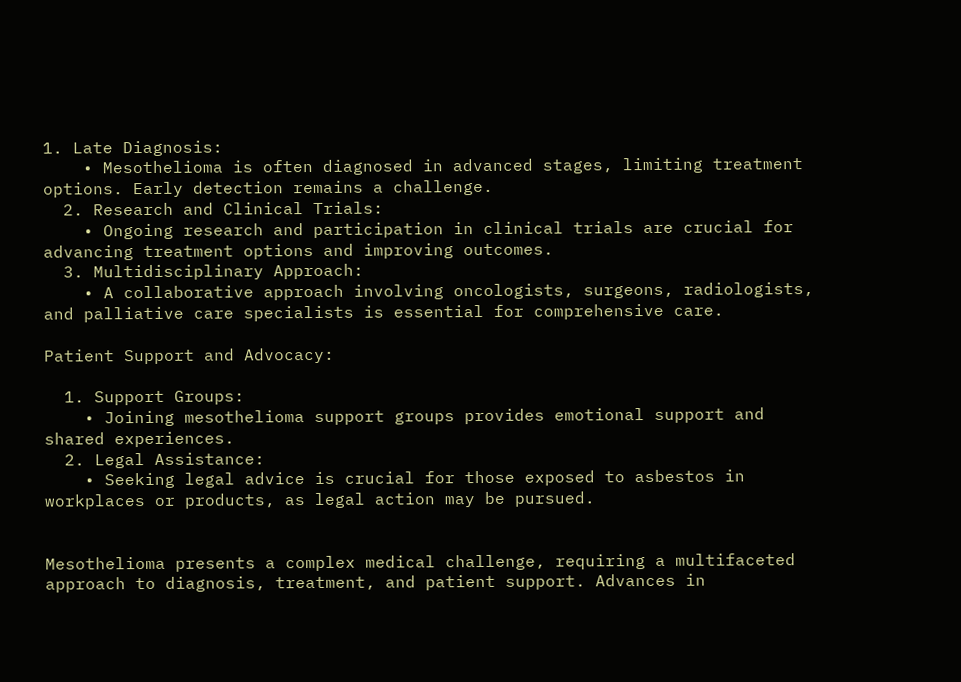1. Late Diagnosis:
    • Mesothelioma is often diagnosed in advanced stages, limiting treatment options. Early detection remains a challenge.
  2. Research and Clinical Trials:
    • Ongoing research and participation in clinical trials are crucial for advancing treatment options and improving outcomes.
  3. Multidisciplinary Approach:
    • A collaborative approach involving oncologists, surgeons, radiologists, and palliative care specialists is essential for comprehensive care.

Patient Support and Advocacy:

  1. Support Groups:
    • Joining mesothelioma support groups provides emotional support and shared experiences.
  2. Legal Assistance:
    • Seeking legal advice is crucial for those exposed to asbestos in workplaces or products, as legal action may be pursued.


Mesothelioma presents a complex medical challenge, requiring a multifaceted approach to diagnosis, treatment, and patient support. Advances in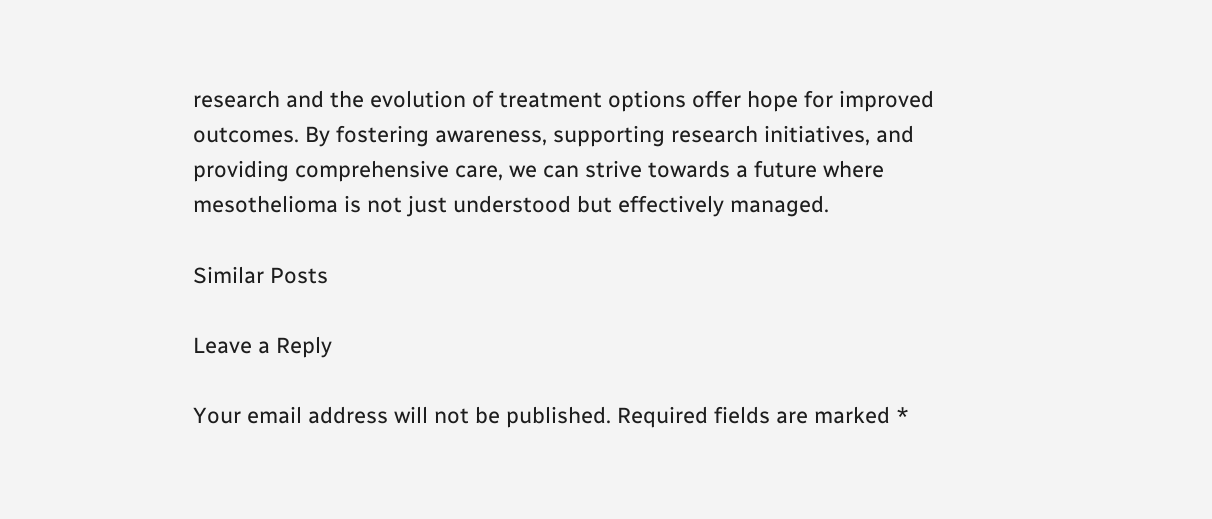research and the evolution of treatment options offer hope for improved outcomes. By fostering awareness, supporting research initiatives, and providing comprehensive care, we can strive towards a future where mesothelioma is not just understood but effectively managed.

Similar Posts

Leave a Reply

Your email address will not be published. Required fields are marked *